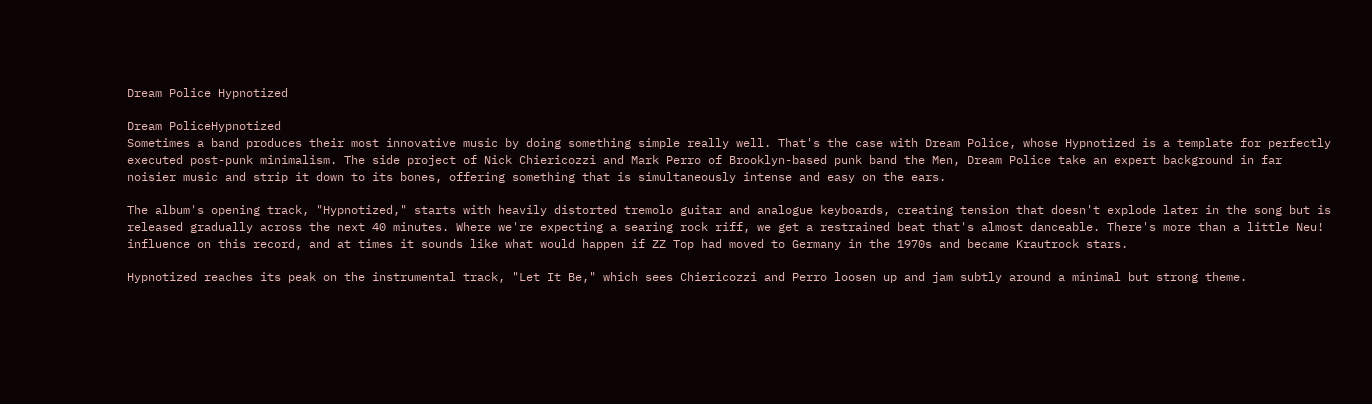Dream Police Hypnotized

Dream PoliceHypnotized
Sometimes a band produces their most innovative music by doing something simple really well. That's the case with Dream Police, whose Hypnotized is a template for perfectly executed post-punk minimalism. The side project of Nick Chiericozzi and Mark Perro of Brooklyn-based punk band the Men, Dream Police take an expert background in far noisier music and strip it down to its bones, offering something that is simultaneously intense and easy on the ears.

The album's opening track, "Hypnotized," starts with heavily distorted tremolo guitar and analogue keyboards, creating tension that doesn't explode later in the song but is released gradually across the next 40 minutes. Where we're expecting a searing rock riff, we get a restrained beat that's almost danceable. There's more than a little Neu! influence on this record, and at times it sounds like what would happen if ZZ Top had moved to Germany in the 1970s and became Krautrock stars.

Hypnotized reaches its peak on the instrumental track, "Let It Be," which sees Chiericozzi and Perro loosen up and jam subtly around a minimal but strong theme.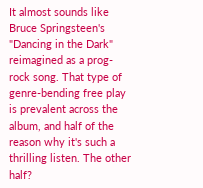It almost sounds like Bruce Springsteen's "Dancing in the Dark" reimagined as a prog-rock song. That type of genre-bending free play is prevalent across the album, and half of the reason why it's such a thrilling listen. The other half?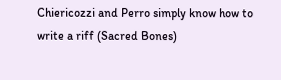Chiericozzi and Perro simply know how to write a riff (Sacred Bones)